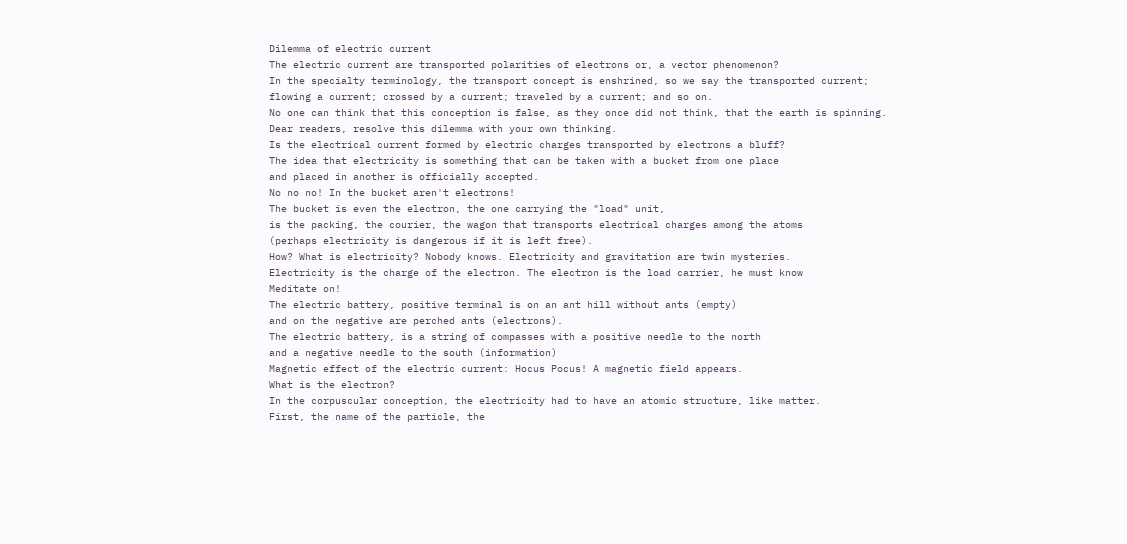Dilemma of electric current
The electric current are transported polarities of electrons or, a vector phenomenon?
In the specialty terminology, the transport concept is enshrined, so we say the transported current;
flowing a current; crossed by a current; traveled by a current; and so on.
No one can think that this conception is false, as they once did not think, that the earth is spinning.
Dear readers, resolve this dilemma with your own thinking.
Is the electrical current formed by electric charges transported by electrons a bluff?
The idea that electricity is something that can be taken with a bucket from one place
and placed in another is officially accepted.
No no no! In the bucket aren't electrons!
The bucket is even the electron, the one carrying the "load" unit,
is the packing, the courier, the wagon that transports electrical charges among the atoms
(perhaps electricity is dangerous if it is left free).
How? What is electricity? Nobody knows. Electricity and gravitation are twin mysteries.
Electricity is the charge of the electron. The electron is the load carrier, he must know
Meditate on!
The electric battery, positive terminal is on an ant hill without ants (empty)
and on the negative are perched ants (electrons).
The electric battery, is a string of compasses with a positive needle to the north
and a negative needle to the south (information)
Magnetic effect of the electric current: Hocus Pocus! A magnetic field appears.
What is the electron?
In the corpuscular conception, the electricity had to have an atomic structure, like matter.
First, the name of the particle, the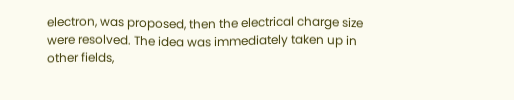electron, was proposed, then the electrical charge size were resolved. The idea was immediately taken up in other fields,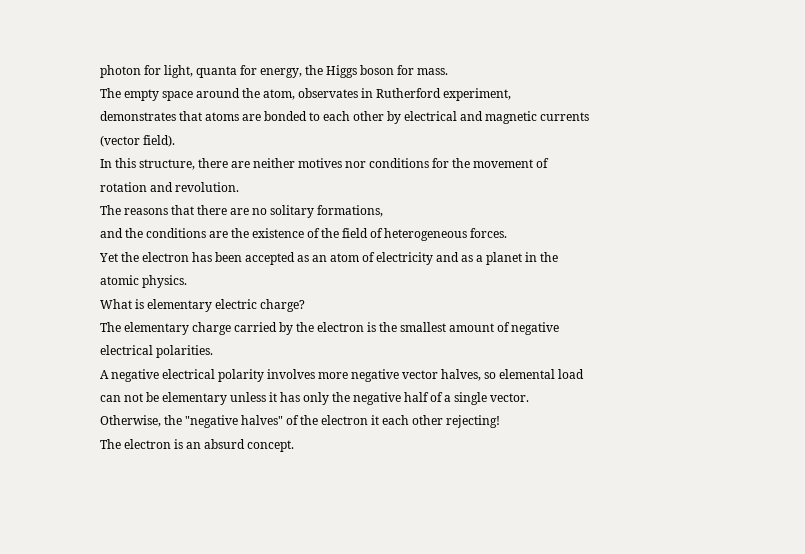photon for light, quanta for energy, the Higgs boson for mass.
The empty space around the atom, observates in Rutherford experiment,
demonstrates that atoms are bonded to each other by electrical and magnetic currents (vector field).
In this structure, there are neither motives nor conditions for the movement of rotation and revolution.
The reasons that there are no solitary formations,
and the conditions are the existence of the field of heterogeneous forces.
Yet the electron has been accepted as an atom of electricity and as a planet in the atomic physics.
What is elementary electric charge?
The elementary charge carried by the electron is the smallest amount of negative electrical polarities.
A negative electrical polarity involves more negative vector halves, so elemental load can not be elementary unless it has only the negative half of a single vector.
Otherwise, the "negative halves" of the electron it each other rejecting!
The electron is an absurd concept.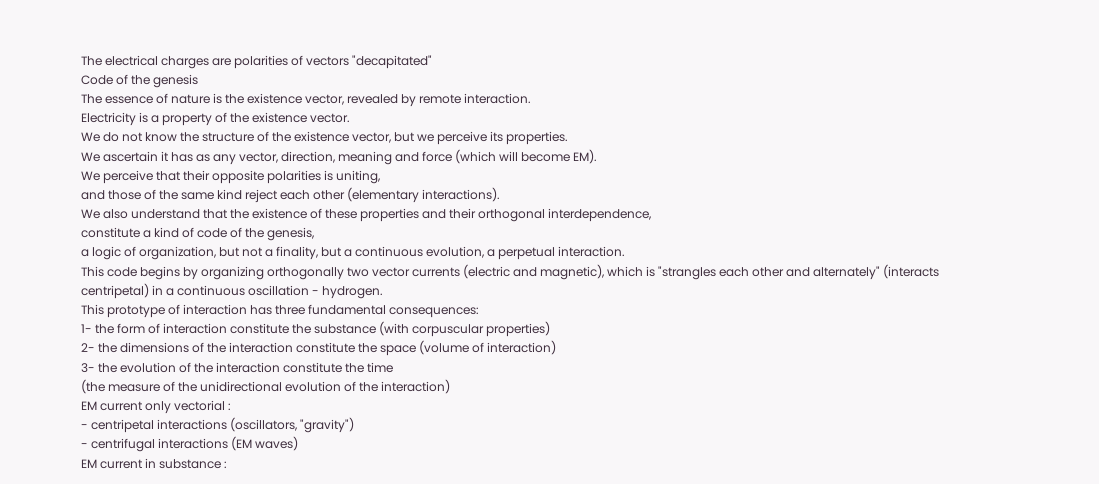The electrical charges are polarities of vectors "decapitated"
Code of the genesis
The essence of nature is the existence vector, revealed by remote interaction.
Electricity is a property of the existence vector.
We do not know the structure of the existence vector, but we perceive its properties.
We ascertain it has as any vector, direction, meaning and force (which will become EM).
We perceive that their opposite polarities is uniting,
and those of the same kind reject each other (elementary interactions).
We also understand that the existence of these properties and their orthogonal interdependence,
constitute a kind of code of the genesis,
a logic of organization, but not a finality, but a continuous evolution, a perpetual interaction.
This code begins by organizing orthogonally two vector currents (electric and magnetic), which is "strangles each other and alternately" (interacts centripetal) in a continuous oscillation - hydrogen.
This prototype of interaction has three fundamental consequences:
1- the form of interaction constitute the substance (with corpuscular properties)
2- the dimensions of the interaction constitute the space (volume of interaction)
3- the evolution of the interaction constitute the time
(the measure of the unidirectional evolution of the interaction)
EM current only vectorial :
- centripetal interactions (oscillators, "gravity")
- centrifugal interactions (EM waves)
EM current in substance :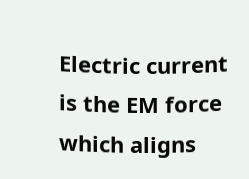Electric current is the EM force which aligns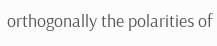orthogonally the polarities of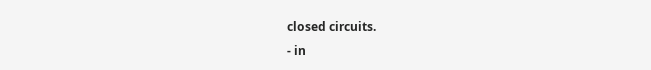closed circuits.
- in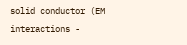solid conductor (EM interactions -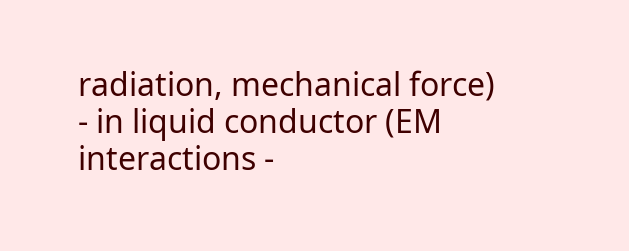radiation, mechanical force)
- in liquid conductor (EM interactions -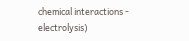chemical interactions - electrolysis)